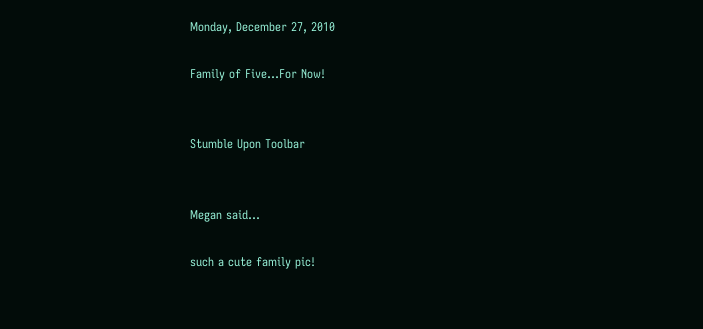Monday, December 27, 2010

Family of Five...For Now!


Stumble Upon Toolbar


Megan said...

such a cute family pic!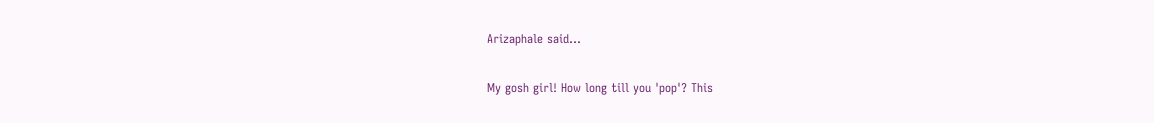Arizaphale said...

My gosh girl! How long till you 'pop'? This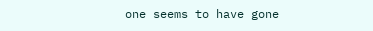one seems to have gone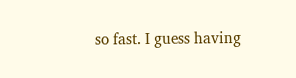so fast. I guess having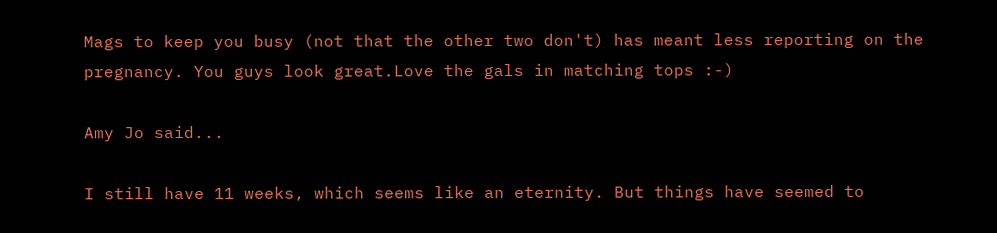Mags to keep you busy (not that the other two don't) has meant less reporting on the pregnancy. You guys look great.Love the gals in matching tops :-)

Amy Jo said...

I still have 11 weeks, which seems like an eternity. But things have seemed to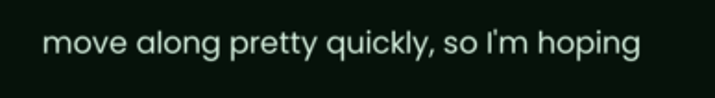move along pretty quickly, so I'm hoping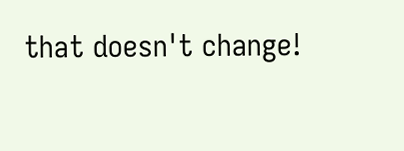that doesn't change!